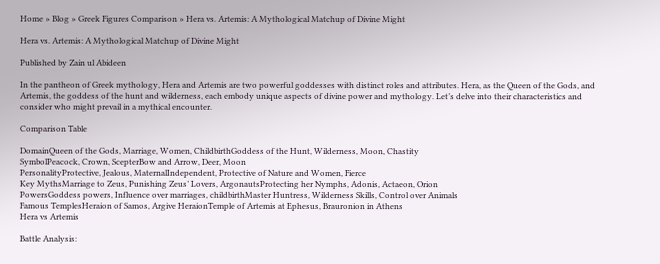Home » Blog » Greek Figures Comparison » Hera vs. Artemis: A Mythological Matchup of Divine Might

Hera vs. Artemis: A Mythological Matchup of Divine Might

Published by Zain ul Abideen

In the pantheon of Greek mythology, Hera and Artemis are two powerful goddesses with distinct roles and attributes. Hera, as the Queen of the Gods, and Artemis, the goddess of the hunt and wilderness, each embody unique aspects of divine power and mythology. Let’s delve into their characteristics and consider who might prevail in a mythical encounter.

Comparison Table

DomainQueen of the Gods, Marriage, Women, ChildbirthGoddess of the Hunt, Wilderness, Moon, Chastity
SymbolPeacock, Crown, ScepterBow and Arrow, Deer, Moon
PersonalityProtective, Jealous, MaternalIndependent, Protective of Nature and Women, Fierce
Key MythsMarriage to Zeus, Punishing Zeus’ Lovers, ArgonautsProtecting her Nymphs, Adonis, Actaeon, Orion
PowersGoddess powers, Influence over marriages, childbirthMaster Huntress, Wilderness Skills, Control over Animals
Famous TemplesHeraion of Samos, Argive HeraionTemple of Artemis at Ephesus, Brauronion in Athens
Hera vs Artemis

Battle Analysis: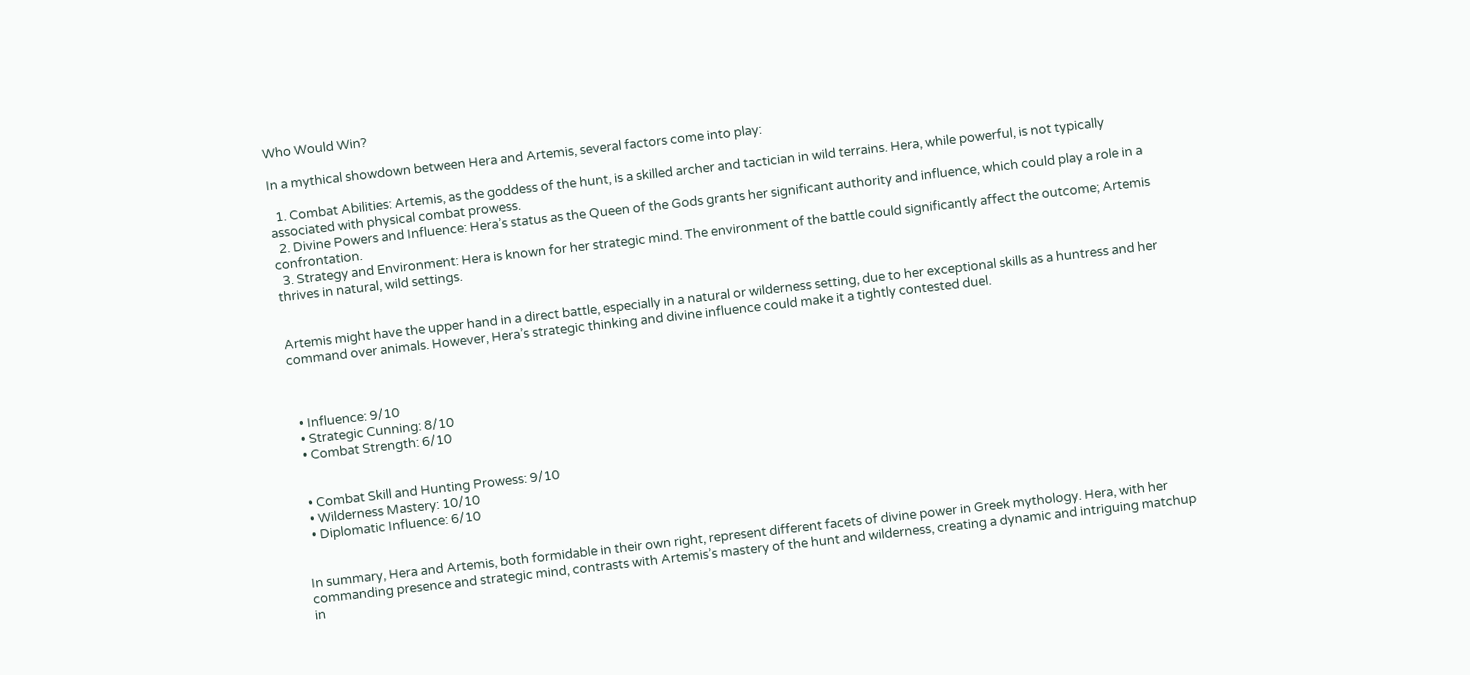Who Would Win?

In a mythical showdown between Hera and Artemis, several factors come into play:

  1. Combat Abilities: Artemis, as the goddess of the hunt, is a skilled archer and tactician in wild terrains. Hera, while powerful, is not typically associated with physical combat prowess.
  2. Divine Powers and Influence: Hera’s status as the Queen of the Gods grants her significant authority and influence, which could play a role in a confrontation.
  3. Strategy and Environment: Hera is known for her strategic mind. The environment of the battle could significantly affect the outcome; Artemis thrives in natural, wild settings.


Artemis might have the upper hand in a direct battle, especially in a natural or wilderness setting, due to her exceptional skills as a huntress and her command over animals. However, Hera’s strategic thinking and divine influence could make it a tightly contested duel.



  • Influence: 9/10
  • Strategic Cunning: 8/10
  • Combat Strength: 6/10


  • Combat Skill and Hunting Prowess: 9/10
  • Wilderness Mastery: 10/10
  • Diplomatic Influence: 6/10


In summary, Hera and Artemis, both formidable in their own right, represent different facets of divine power in Greek mythology. Hera, with her commanding presence and strategic mind, contrasts with Artemis’s mastery of the hunt and wilderness, creating a dynamic and intriguing matchup in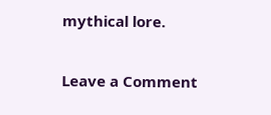mythical lore.

Leave a Comment